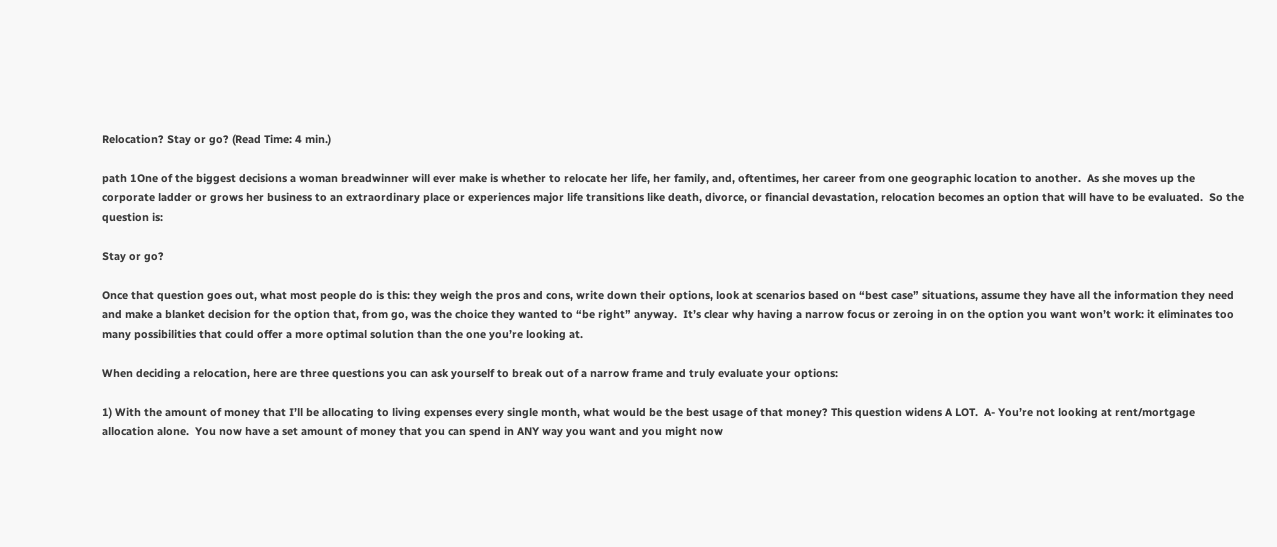Relocation? Stay or go? (Read Time: 4 min.)

path 1One of the biggest decisions a woman breadwinner will ever make is whether to relocate her life, her family, and, oftentimes, her career from one geographic location to another.  As she moves up the corporate ladder or grows her business to an extraordinary place or experiences major life transitions like death, divorce, or financial devastation, relocation becomes an option that will have to be evaluated.  So the question is:

Stay or go?

Once that question goes out, what most people do is this: they weigh the pros and cons, write down their options, look at scenarios based on “best case” situations, assume they have all the information they need and make a blanket decision for the option that, from go, was the choice they wanted to “be right” anyway.  It’s clear why having a narrow focus or zeroing in on the option you want won’t work: it eliminates too many possibilities that could offer a more optimal solution than the one you’re looking at.

When deciding a relocation, here are three questions you can ask yourself to break out of a narrow frame and truly evaluate your options:

1) With the amount of money that I’ll be allocating to living expenses every single month, what would be the best usage of that money? This question widens A LOT.  A- You’re not looking at rent/mortgage allocation alone.  You now have a set amount of money that you can spend in ANY way you want and you might now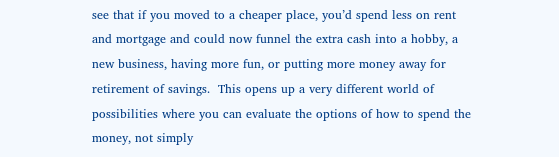see that if you moved to a cheaper place, you’d spend less on rent and mortgage and could now funnel the extra cash into a hobby, a new business, having more fun, or putting more money away for retirement of savings.  This opens up a very different world of possibilities where you can evaluate the options of how to spend the money, not simply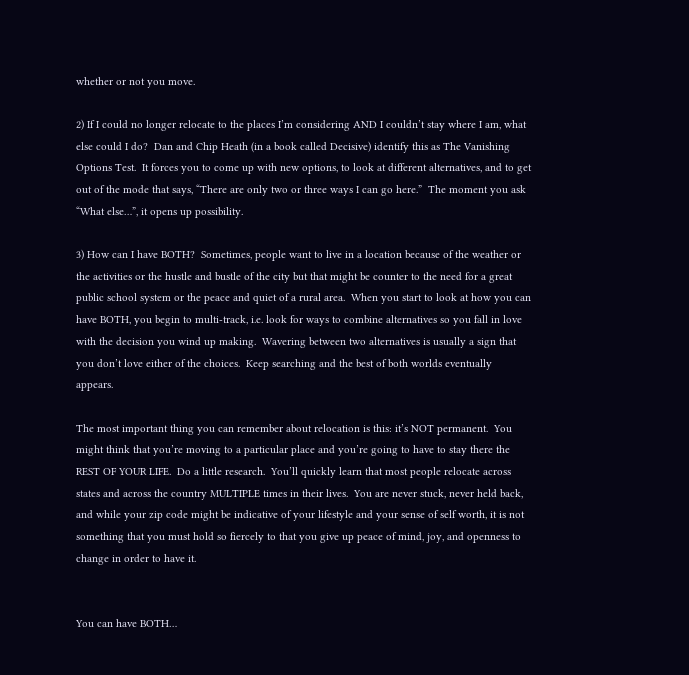whether or not you move.

2) If I could no longer relocate to the places I’m considering AND I couldn’t stay where I am, what else could I do?  Dan and Chip Heath (in a book called Decisive) identify this as The Vanishing Options Test.  It forces you to come up with new options, to look at different alternatives, and to get out of the mode that says, “There are only two or three ways I can go here.”  The moment you ask “What else…”, it opens up possibility.

3) How can I have BOTH?  Sometimes, people want to live in a location because of the weather or the activities or the hustle and bustle of the city but that might be counter to the need for a great public school system or the peace and quiet of a rural area.  When you start to look at how you can have BOTH, you begin to multi-track, i.e. look for ways to combine alternatives so you fall in love with the decision you wind up making.  Wavering between two alternatives is usually a sign that you don’t love either of the choices.  Keep searching and the best of both worlds eventually appears.

The most important thing you can remember about relocation is this: it’s NOT permanent.  You might think that you’re moving to a particular place and you’re going to have to stay there the REST OF YOUR LIFE.  Do a little research.  You’ll quickly learn that most people relocate across states and across the country MULTIPLE times in their lives.  You are never stuck, never held back, and while your zip code might be indicative of your lifestyle and your sense of self worth, it is not something that you must hold so fiercely to that you give up peace of mind, joy, and openness to change in order to have it.


You can have BOTH…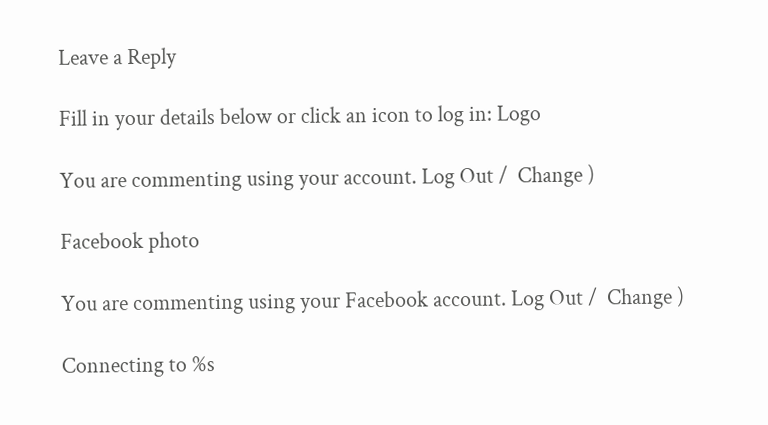Leave a Reply

Fill in your details below or click an icon to log in: Logo

You are commenting using your account. Log Out /  Change )

Facebook photo

You are commenting using your Facebook account. Log Out /  Change )

Connecting to %s